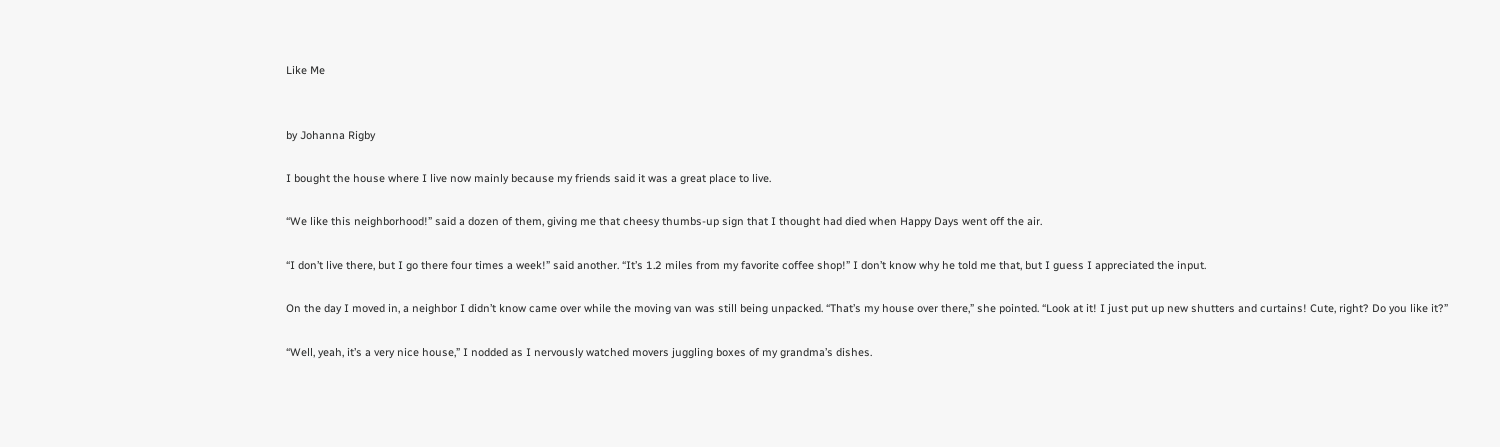Like Me


by Johanna Rigby

I bought the house where I live now mainly because my friends said it was a great place to live.

“We like this neighborhood!” said a dozen of them, giving me that cheesy thumbs-up sign that I thought had died when Happy Days went off the air.

“I don’t live there, but I go there four times a week!” said another. “It’s 1.2 miles from my favorite coffee shop!” I don’t know why he told me that, but I guess I appreciated the input.

On the day I moved in, a neighbor I didn’t know came over while the moving van was still being unpacked. “That’s my house over there,” she pointed. “Look at it! I just put up new shutters and curtains! Cute, right? Do you like it?”

“Well, yeah, it’s a very nice house,” I nodded as I nervously watched movers juggling boxes of my grandma’s dishes.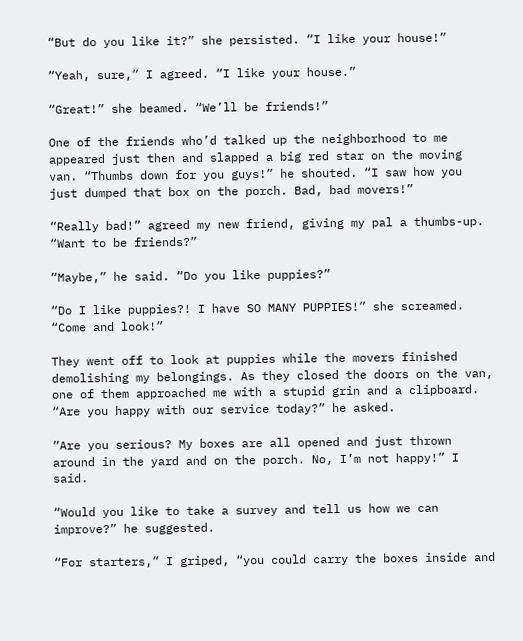“But do you like it?” she persisted. “I like your house!”

“Yeah, sure,” I agreed. “I like your house.”

“Great!” she beamed. “We’ll be friends!”

One of the friends who’d talked up the neighborhood to me appeared just then and slapped a big red star on the moving van. “Thumbs down for you guys!” he shouted. “I saw how you just dumped that box on the porch. Bad, bad movers!”

“Really bad!” agreed my new friend, giving my pal a thumbs-up. “Want to be friends?”

“Maybe,” he said. “Do you like puppies?”

“Do I like puppies?! I have SO MANY PUPPIES!” she screamed. “Come and look!”

They went off to look at puppies while the movers finished demolishing my belongings. As they closed the doors on the van, one of them approached me with a stupid grin and a clipboard. “Are you happy with our service today?” he asked.

“Are you serious? My boxes are all opened and just thrown around in the yard and on the porch. No, I’m not happy!” I said.

“Would you like to take a survey and tell us how we can improve?” he suggested.

“For starters,” I griped, “you could carry the boxes inside and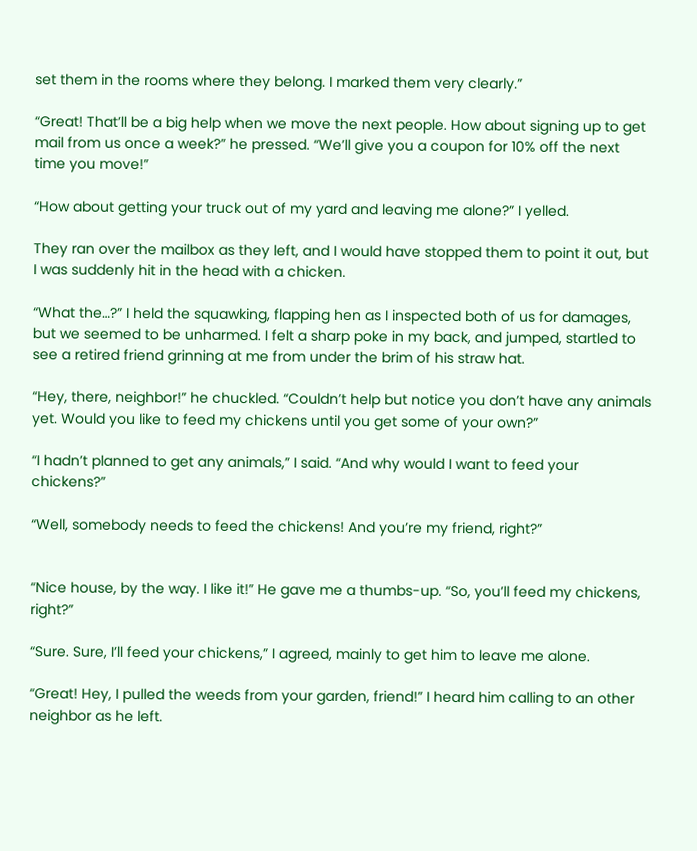set them in the rooms where they belong. I marked them very clearly.”

“Great! That’ll be a big help when we move the next people. How about signing up to get mail from us once a week?” he pressed. “We’ll give you a coupon for 10% off the next time you move!”

“How about getting your truck out of my yard and leaving me alone?” I yelled.

They ran over the mailbox as they left, and I would have stopped them to point it out, but I was suddenly hit in the head with a chicken.

“What the…?” I held the squawking, flapping hen as I inspected both of us for damages, but we seemed to be unharmed. I felt a sharp poke in my back, and jumped, startled to see a retired friend grinning at me from under the brim of his straw hat.

“Hey, there, neighbor!” he chuckled. “Couldn’t help but notice you don’t have any animals yet. Would you like to feed my chickens until you get some of your own?”

“I hadn’t planned to get any animals,” I said. “And why would I want to feed your chickens?”

“Well, somebody needs to feed the chickens! And you’re my friend, right?”


“Nice house, by the way. I like it!” He gave me a thumbs-up. “So, you’ll feed my chickens, right?”

“Sure. Sure, I’ll feed your chickens,” I agreed, mainly to get him to leave me alone.

“Great! Hey, I pulled the weeds from your garden, friend!” I heard him calling to an other neighbor as he left.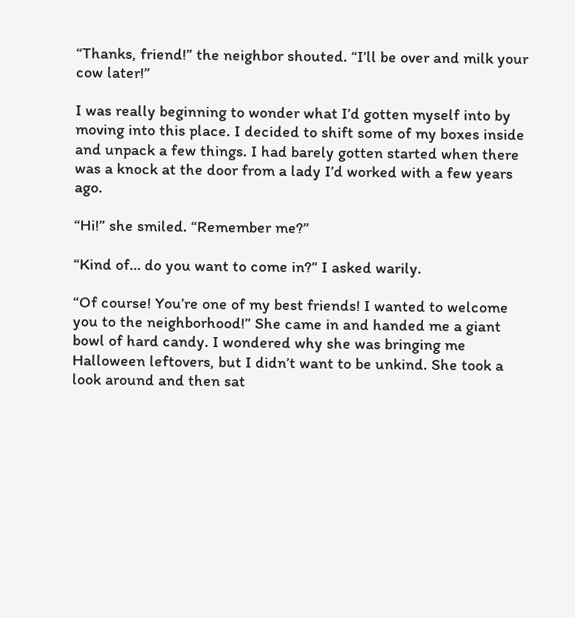“Thanks, friend!” the neighbor shouted. “I’ll be over and milk your cow later!”

I was really beginning to wonder what I’d gotten myself into by moving into this place. I decided to shift some of my boxes inside and unpack a few things. I had barely gotten started when there was a knock at the door from a lady I’d worked with a few years ago.

“Hi!” she smiled. “Remember me?”

“Kind of… do you want to come in?” I asked warily.

“Of course! You’re one of my best friends! I wanted to welcome you to the neighborhood!” She came in and handed me a giant bowl of hard candy. I wondered why she was bringing me Halloween leftovers, but I didn’t want to be unkind. She took a look around and then sat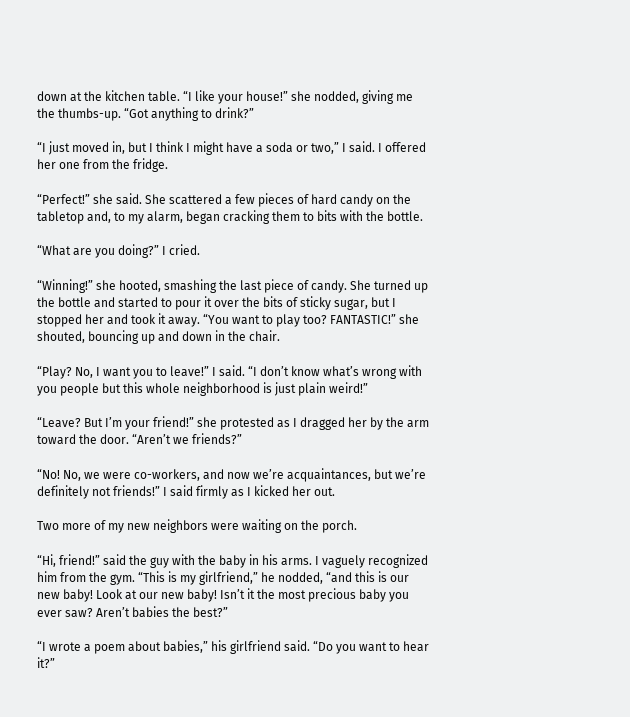down at the kitchen table. “I like your house!” she nodded, giving me the thumbs-up. “Got anything to drink?”

“I just moved in, but I think I might have a soda or two,” I said. I offered her one from the fridge.

“Perfect!” she said. She scattered a few pieces of hard candy on the tabletop and, to my alarm, began cracking them to bits with the bottle.

“What are you doing?” I cried.

“Winning!” she hooted, smashing the last piece of candy. She turned up the bottle and started to pour it over the bits of sticky sugar, but I stopped her and took it away. “You want to play too? FANTASTIC!” she shouted, bouncing up and down in the chair.

“Play? No, I want you to leave!” I said. “I don’t know what’s wrong with you people but this whole neighborhood is just plain weird!”

“Leave? But I’m your friend!” she protested as I dragged her by the arm toward the door. “Aren’t we friends?”

“No! No, we were co-workers, and now we’re acquaintances, but we’re definitely not friends!” I said firmly as I kicked her out.

Two more of my new neighbors were waiting on the porch.

“Hi, friend!” said the guy with the baby in his arms. I vaguely recognized him from the gym. “This is my girlfriend,” he nodded, “and this is our new baby! Look at our new baby! Isn’t it the most precious baby you ever saw? Aren’t babies the best?”

“I wrote a poem about babies,” his girlfriend said. “Do you want to hear it?”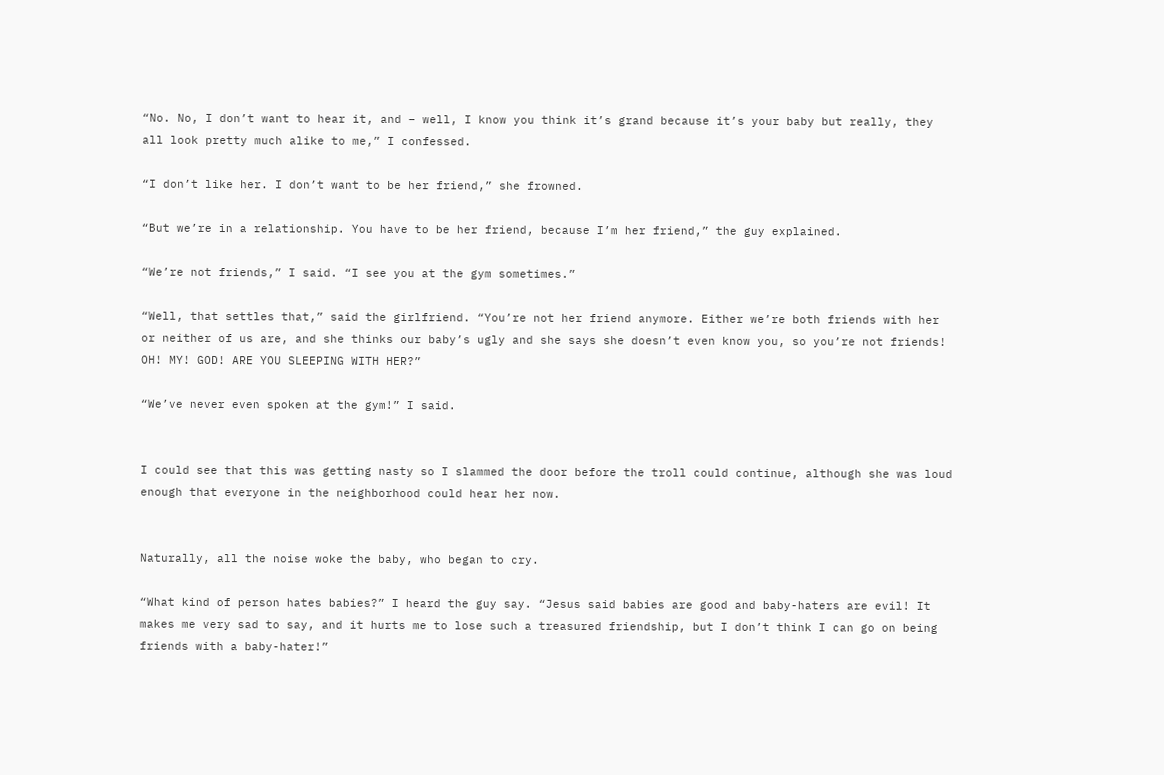“No. No, I don’t want to hear it, and – well, I know you think it’s grand because it’s your baby but really, they all look pretty much alike to me,” I confessed.

“I don’t like her. I don’t want to be her friend,” she frowned.

“But we’re in a relationship. You have to be her friend, because I’m her friend,” the guy explained.

“We’re not friends,” I said. “I see you at the gym sometimes.”

“Well, that settles that,” said the girlfriend. “You’re not her friend anymore. Either we’re both friends with her or neither of us are, and she thinks our baby’s ugly and she says she doesn’t even know you, so you’re not friends! OH! MY! GOD! ARE YOU SLEEPING WITH HER?”

“We’ve never even spoken at the gym!” I said.


I could see that this was getting nasty so I slammed the door before the troll could continue, although she was loud enough that everyone in the neighborhood could hear her now.


Naturally, all the noise woke the baby, who began to cry.

“What kind of person hates babies?” I heard the guy say. “Jesus said babies are good and baby-haters are evil! It makes me very sad to say, and it hurts me to lose such a treasured friendship, but I don’t think I can go on being friends with a baby-hater!”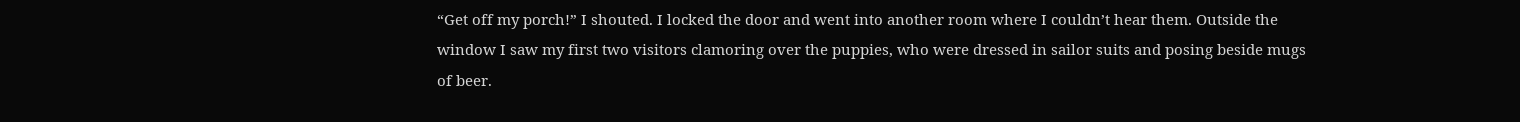“Get off my porch!” I shouted. I locked the door and went into another room where I couldn’t hear them. Outside the window I saw my first two visitors clamoring over the puppies, who were dressed in sailor suits and posing beside mugs of beer.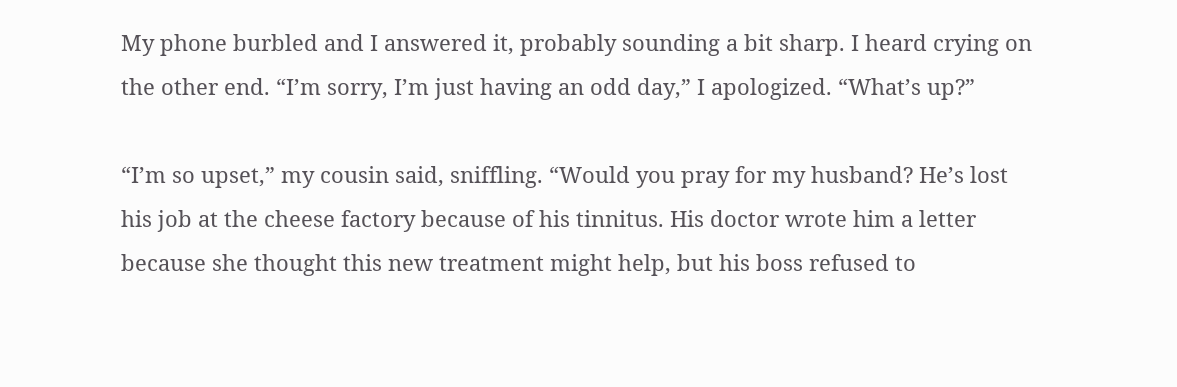My phone burbled and I answered it, probably sounding a bit sharp. I heard crying on the other end. “I’m sorry, I’m just having an odd day,” I apologized. “What’s up?”

“I’m so upset,” my cousin said, sniffling. “Would you pray for my husband? He’s lost his job at the cheese factory because of his tinnitus. His doctor wrote him a letter because she thought this new treatment might help, but his boss refused to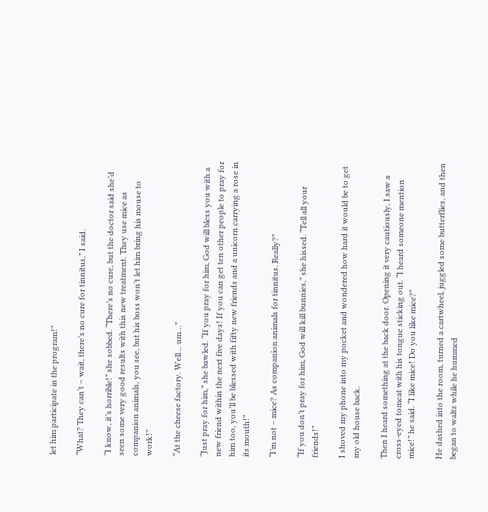let him participate in the program!”

“What? They can’t – wait, there’s no cure for tinnitus,” I said.

“I know, it’s horrible!” she sobbed. “There’s no cure, but the doctor said she’d seen some very good results with this new treatment. They use mice as companion animals, you see, but his boss won’t let him bring his mouse to work!”

“At the cheese factory. Well… um…”

“Just pray for him,” she bawled. “If you pray for him, God will bless you with a new friend within the next five days! If you can get ten other people to pray for him too, you’ll be blessed with fifty new friends and a unicorn carrying a rose in its mouth!”

“I’m not – mice? As companion animals for tinnitus. Really?”

“If you don’t pray for him, God will kill bunnies,” she hissed. “Tell all your friends!”

I shoved my phone into my pocket and wondered how hard it would be to get my old house back.

Then I heard something at the back door. Opening it very cautiously, I saw a cross-eyed tomcat with his tongue sticking out. “I heard someone mention mice!” he said. “I like mice! Do you like mice?”

He dashed into the room, turned a cartwheel, juggled some butterflies, and then began to waltz while he hummed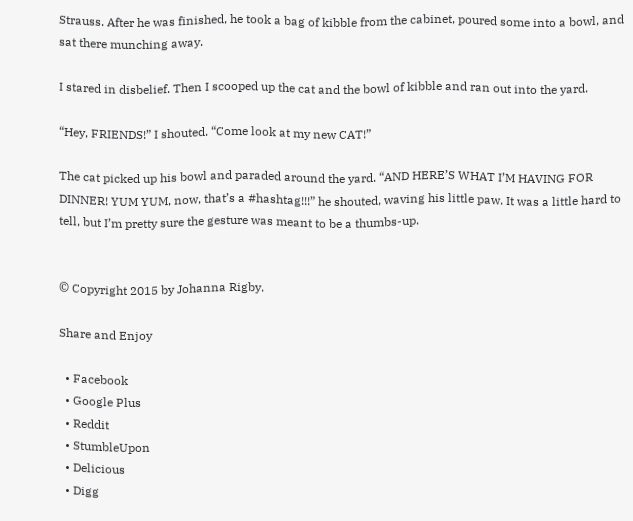Strauss. After he was finished, he took a bag of kibble from the cabinet, poured some into a bowl, and sat there munching away.

I stared in disbelief. Then I scooped up the cat and the bowl of kibble and ran out into the yard.

“Hey, FRIENDS!” I shouted. “Come look at my new CAT!”

The cat picked up his bowl and paraded around the yard. “AND HERE’S WHAT I’M HAVING FOR DINNER! YUM YUM, now, that’s a #hashtag!!!” he shouted, waving his little paw. It was a little hard to tell, but I’m pretty sure the gesture was meant to be a thumbs-up.


© Copyright 2015 by Johanna Rigby.

Share and Enjoy

  • Facebook
  • Google Plus
  • Reddit
  • StumbleUpon
  • Delicious
  • Digg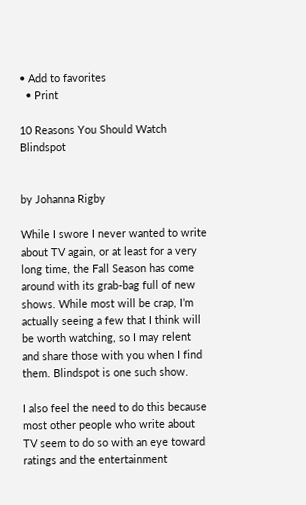• Add to favorites
  • Print

10 Reasons You Should Watch Blindspot


by Johanna Rigby

While I swore I never wanted to write about TV again, or at least for a very long time, the Fall Season has come around with its grab-bag full of new shows. While most will be crap, I’m actually seeing a few that I think will be worth watching, so I may relent and share those with you when I find them. Blindspot is one such show.

I also feel the need to do this because most other people who write about TV seem to do so with an eye toward ratings and the entertainment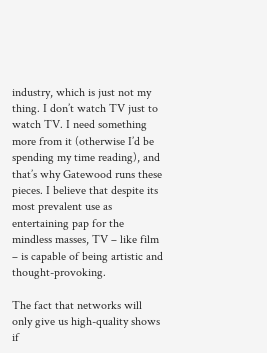industry, which is just not my thing. I don’t watch TV just to watch TV. I need something more from it (otherwise I’d be spending my time reading), and that’s why Gatewood runs these pieces. I believe that despite its most prevalent use as entertaining pap for the mindless masses, TV – like film – is capable of being artistic and thought-provoking.

The fact that networks will only give us high-quality shows if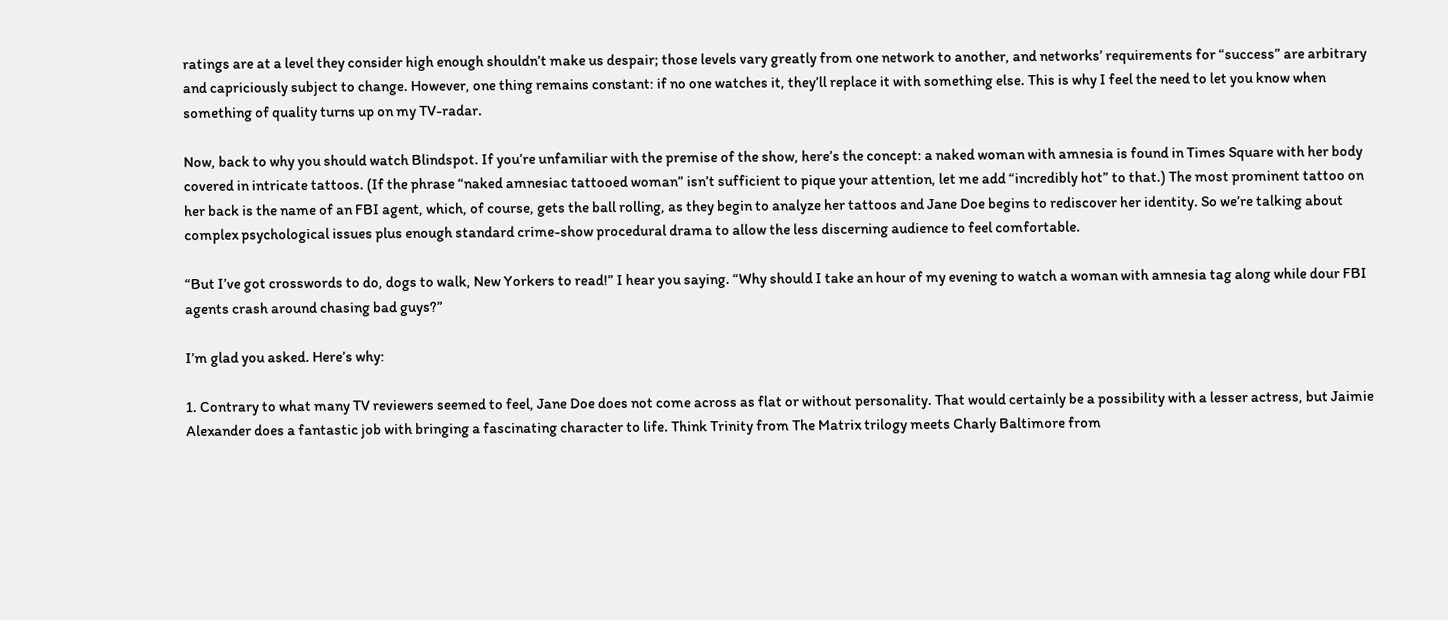ratings are at a level they consider high enough shouldn’t make us despair; those levels vary greatly from one network to another, and networks’ requirements for “success” are arbitrary and capriciously subject to change. However, one thing remains constant: if no one watches it, they’ll replace it with something else. This is why I feel the need to let you know when something of quality turns up on my TV-radar.

Now, back to why you should watch Blindspot. If you’re unfamiliar with the premise of the show, here’s the concept: a naked woman with amnesia is found in Times Square with her body covered in intricate tattoos. (If the phrase “naked amnesiac tattooed woman” isn’t sufficient to pique your attention, let me add “incredibly hot” to that.) The most prominent tattoo on her back is the name of an FBI agent, which, of course, gets the ball rolling, as they begin to analyze her tattoos and Jane Doe begins to rediscover her identity. So we’re talking about complex psychological issues plus enough standard crime-show procedural drama to allow the less discerning audience to feel comfortable.

“But I’ve got crosswords to do, dogs to walk, New Yorkers to read!” I hear you saying. “Why should I take an hour of my evening to watch a woman with amnesia tag along while dour FBI agents crash around chasing bad guys?”

I’m glad you asked. Here’s why:

1. Contrary to what many TV reviewers seemed to feel, Jane Doe does not come across as flat or without personality. That would certainly be a possibility with a lesser actress, but Jaimie Alexander does a fantastic job with bringing a fascinating character to life. Think Trinity from The Matrix trilogy meets Charly Baltimore from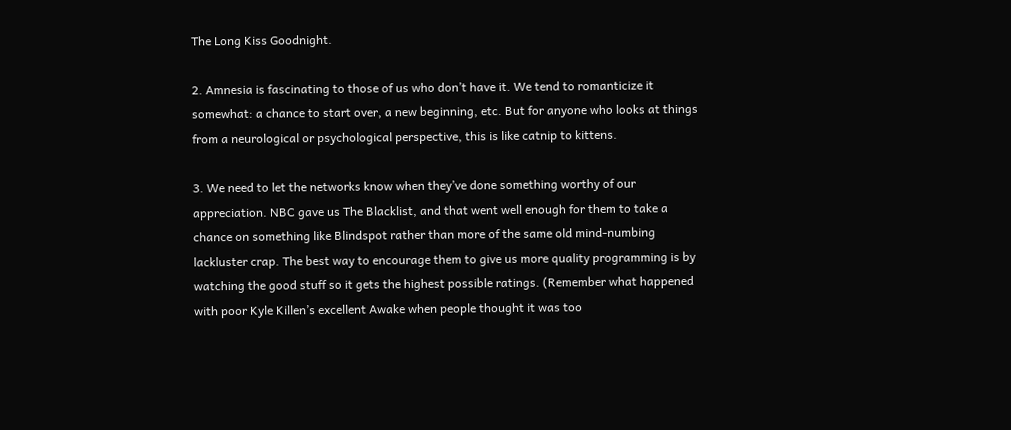The Long Kiss Goodnight.

2. Amnesia is fascinating to those of us who don’t have it. We tend to romanticize it somewhat: a chance to start over, a new beginning, etc. But for anyone who looks at things from a neurological or psychological perspective, this is like catnip to kittens.

3. We need to let the networks know when they’ve done something worthy of our appreciation. NBC gave us The Blacklist, and that went well enough for them to take a chance on something like Blindspot rather than more of the same old mind-numbing lackluster crap. The best way to encourage them to give us more quality programming is by watching the good stuff so it gets the highest possible ratings. (Remember what happened with poor Kyle Killen’s excellent Awake when people thought it was too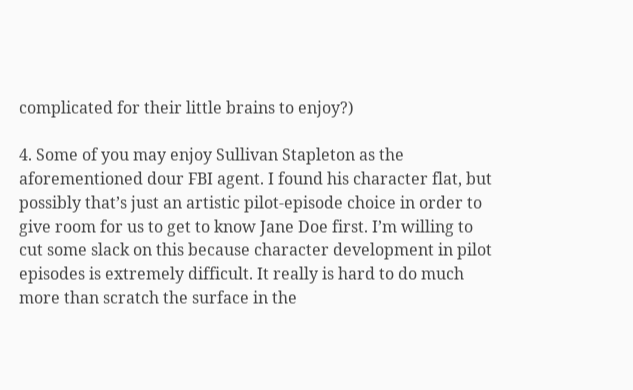complicated for their little brains to enjoy?)

4. Some of you may enjoy Sullivan Stapleton as the aforementioned dour FBI agent. I found his character flat, but possibly that’s just an artistic pilot-episode choice in order to give room for us to get to know Jane Doe first. I’m willing to cut some slack on this because character development in pilot episodes is extremely difficult. It really is hard to do much more than scratch the surface in the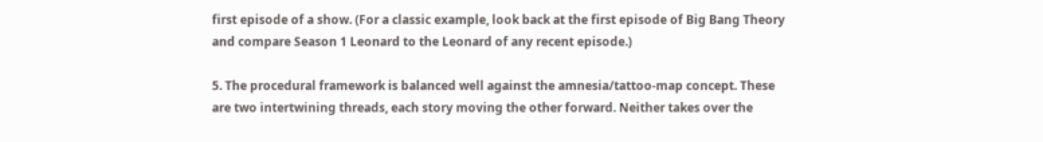first episode of a show. (For a classic example, look back at the first episode of Big Bang Theory and compare Season 1 Leonard to the Leonard of any recent episode.)

5. The procedural framework is balanced well against the amnesia/tattoo-map concept. These are two intertwining threads, each story moving the other forward. Neither takes over the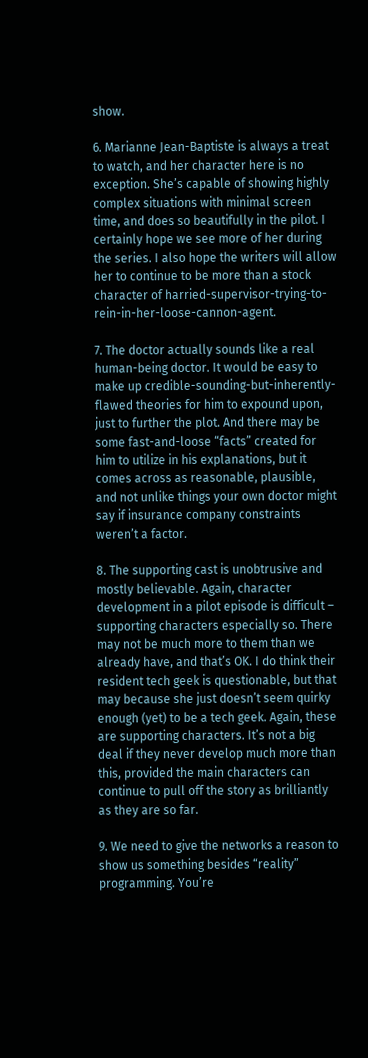show.

6. Marianne Jean-Baptiste is always a treat to watch, and her character here is no exception. She’s capable of showing highly complex situations with minimal screen time, and does so beautifully in the pilot. I certainly hope we see more of her during the series. I also hope the writers will allow her to continue to be more than a stock character of harried-supervisor-trying-to-rein-in-her-loose-cannon-agent.

7. The doctor actually sounds like a real human-being doctor. It would be easy to make up credible-sounding-but-inherently-flawed theories for him to expound upon, just to further the plot. And there may be some fast-and-loose “facts” created for him to utilize in his explanations, but it comes across as reasonable, plausible, and not unlike things your own doctor might say if insurance company constraints weren’t a factor.

8. The supporting cast is unobtrusive and mostly believable. Again, character development in a pilot episode is difficult – supporting characters especially so. There may not be much more to them than we already have, and that’s OK. I do think their resident tech geek is questionable, but that may because she just doesn’t seem quirky enough (yet) to be a tech geek. Again, these are supporting characters. It’s not a big deal if they never develop much more than this, provided the main characters can continue to pull off the story as brilliantly as they are so far.

9. We need to give the networks a reason to show us something besides “reality” programming. You’re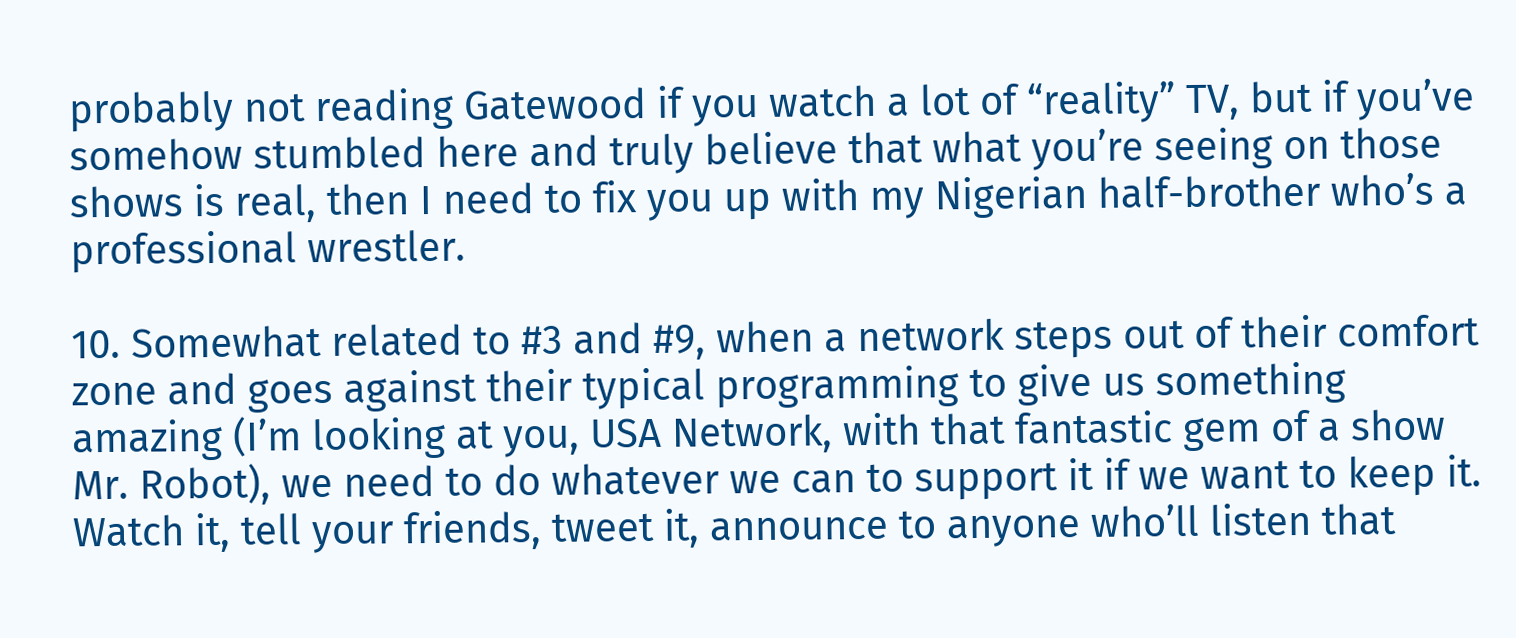probably not reading Gatewood if you watch a lot of “reality” TV, but if you’ve somehow stumbled here and truly believe that what you’re seeing on those shows is real, then I need to fix you up with my Nigerian half-brother who’s a professional wrestler.

10. Somewhat related to #3 and #9, when a network steps out of their comfort zone and goes against their typical programming to give us something amazing (I’m looking at you, USA Network, with that fantastic gem of a show Mr. Robot), we need to do whatever we can to support it if we want to keep it. Watch it, tell your friends, tweet it, announce to anyone who’ll listen that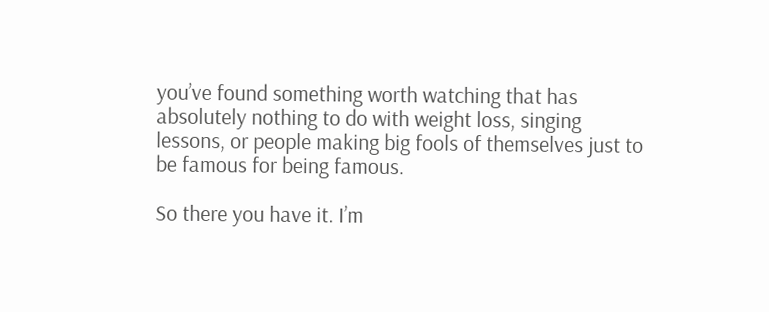you’ve found something worth watching that has absolutely nothing to do with weight loss, singing lessons, or people making big fools of themselves just to be famous for being famous.

So there you have it. I’m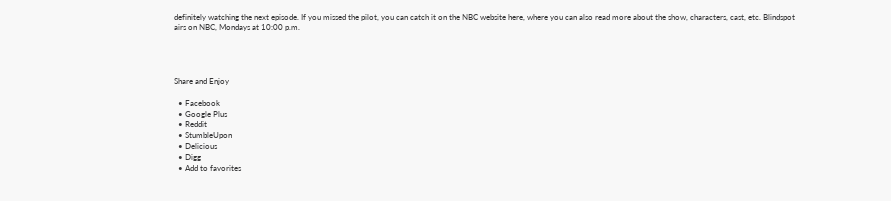definitely watching the next episode. If you missed the pilot, you can catch it on the NBC website here, where you can also read more about the show, characters, cast, etc. Blindspot airs on NBC, Mondays at 10:00 p.m.




Share and Enjoy

  • Facebook
  • Google Plus
  • Reddit
  • StumbleUpon
  • Delicious
  • Digg
  • Add to favorites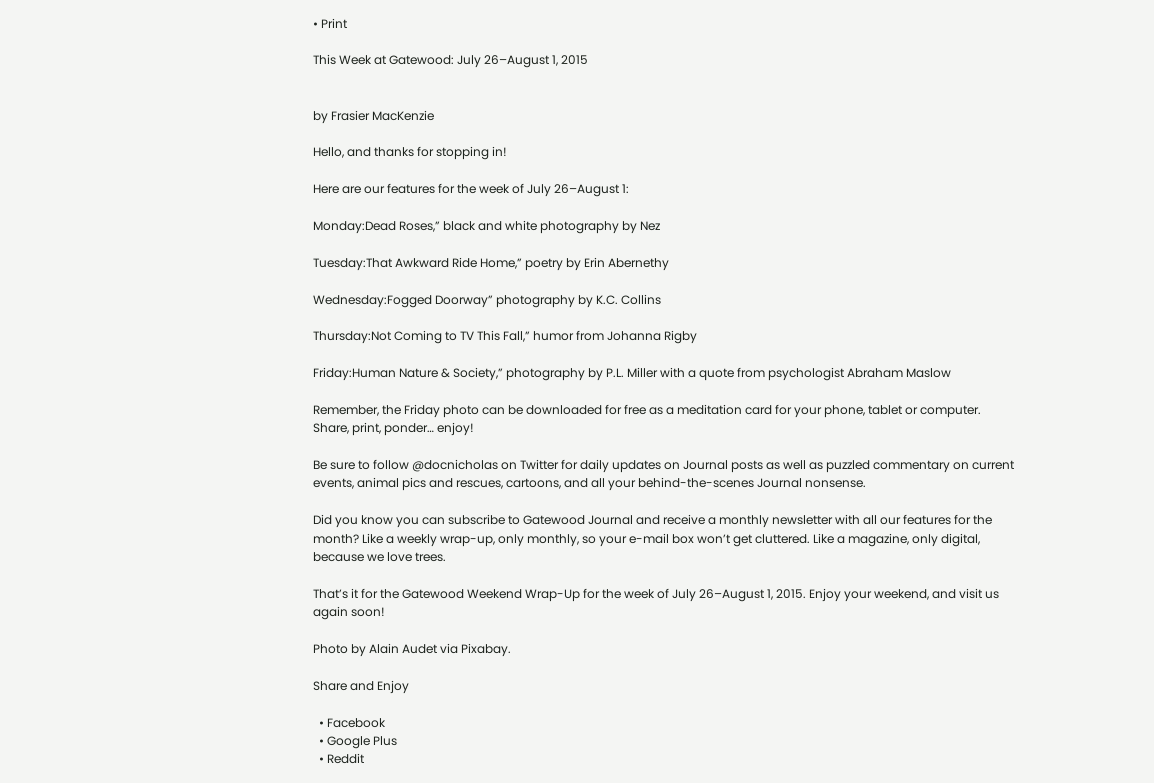• Print

This Week at Gatewood: July 26–August 1, 2015


by Frasier MacKenzie

Hello, and thanks for stopping in!

Here are our features for the week of July 26–August 1:

Monday:Dead Roses,” black and white photography by Nez

Tuesday:That Awkward Ride Home,” poetry by Erin Abernethy

Wednesday:Fogged Doorway” photography by K.C. Collins

Thursday:Not Coming to TV This Fall,” humor from Johanna Rigby

Friday:Human Nature & Society,” photography by P.L. Miller with a quote from psychologist Abraham Maslow

Remember, the Friday photo can be downloaded for free as a meditation card for your phone, tablet or computer. Share, print, ponder… enjoy!

Be sure to follow @docnicholas on Twitter for daily updates on Journal posts as well as puzzled commentary on current events, animal pics and rescues, cartoons, and all your behind-the-scenes Journal nonsense.

Did you know you can subscribe to Gatewood Journal and receive a monthly newsletter with all our features for the month? Like a weekly wrap-up, only monthly, so your e-mail box won’t get cluttered. Like a magazine, only digital, because we love trees.

That’s it for the Gatewood Weekend Wrap-Up for the week of July 26–August 1, 2015. Enjoy your weekend, and visit us again soon!

Photo by Alain Audet via Pixabay.

Share and Enjoy

  • Facebook
  • Google Plus
  • Reddit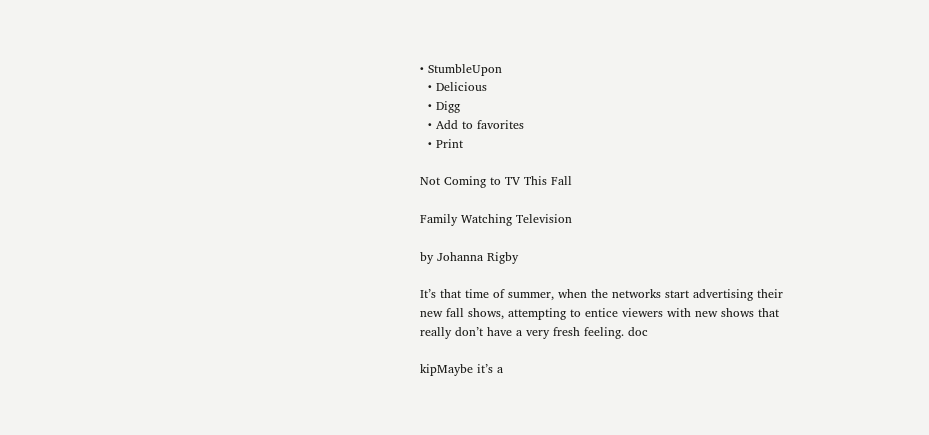• StumbleUpon
  • Delicious
  • Digg
  • Add to favorites
  • Print

Not Coming to TV This Fall

Family Watching Television

by Johanna Rigby

It’s that time of summer, when the networks start advertising their new fall shows, attempting to entice viewers with new shows that really don’t have a very fresh feeling. doc

kipMaybe it’s a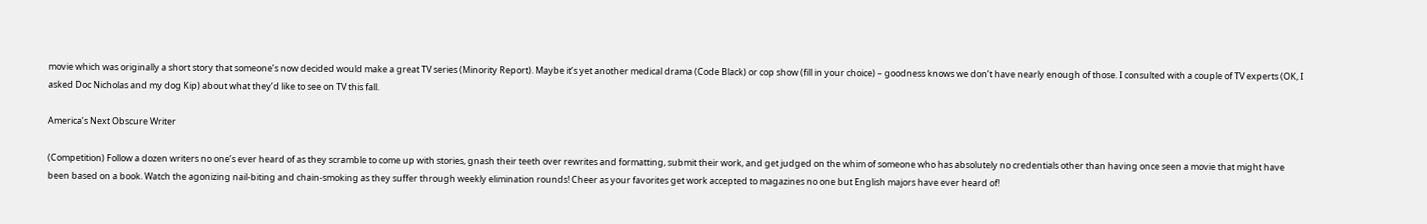movie which was originally a short story that someone’s now decided would make a great TV series (Minority Report). Maybe it’s yet another medical drama (Code Black) or cop show (fill in your choice) – goodness knows we don’t have nearly enough of those. I consulted with a couple of TV experts (OK, I asked Doc Nicholas and my dog Kip) about what they’d like to see on TV this fall.

America’s Next Obscure Writer

(Competition) Follow a dozen writers no one’s ever heard of as they scramble to come up with stories, gnash their teeth over rewrites and formatting, submit their work, and get judged on the whim of someone who has absolutely no credentials other than having once seen a movie that might have been based on a book. Watch the agonizing nail-biting and chain-smoking as they suffer through weekly elimination rounds! Cheer as your favorites get work accepted to magazines no one but English majors have ever heard of!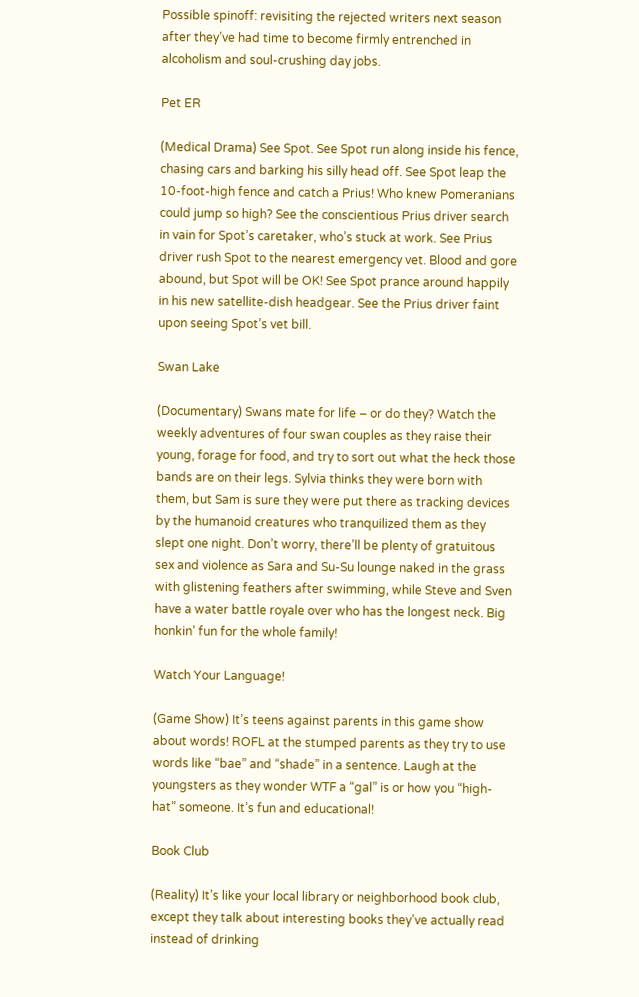Possible spinoff: revisiting the rejected writers next season after they’ve had time to become firmly entrenched in alcoholism and soul-crushing day jobs.

Pet ER

(Medical Drama) See Spot. See Spot run along inside his fence, chasing cars and barking his silly head off. See Spot leap the 10-foot-high fence and catch a Prius! Who knew Pomeranians could jump so high? See the conscientious Prius driver search in vain for Spot’s caretaker, who’s stuck at work. See Prius driver rush Spot to the nearest emergency vet. Blood and gore abound, but Spot will be OK! See Spot prance around happily in his new satellite-dish headgear. See the Prius driver faint upon seeing Spot’s vet bill.

Swan Lake

(Documentary) Swans mate for life – or do they? Watch the weekly adventures of four swan couples as they raise their young, forage for food, and try to sort out what the heck those bands are on their legs. Sylvia thinks they were born with them, but Sam is sure they were put there as tracking devices by the humanoid creatures who tranquilized them as they slept one night. Don’t worry, there’ll be plenty of gratuitous sex and violence as Sara and Su-Su lounge naked in the grass with glistening feathers after swimming, while Steve and Sven have a water battle royale over who has the longest neck. Big honkin’ fun for the whole family!

Watch Your Language!

(Game Show) It’s teens against parents in this game show about words! ROFL at the stumped parents as they try to use words like “bae” and “shade” in a sentence. Laugh at the youngsters as they wonder WTF a “gal” is or how you “high-hat” someone. It’s fun and educational!

Book Club

(Reality) It’s like your local library or neighborhood book club, except they talk about interesting books they’ve actually read instead of drinking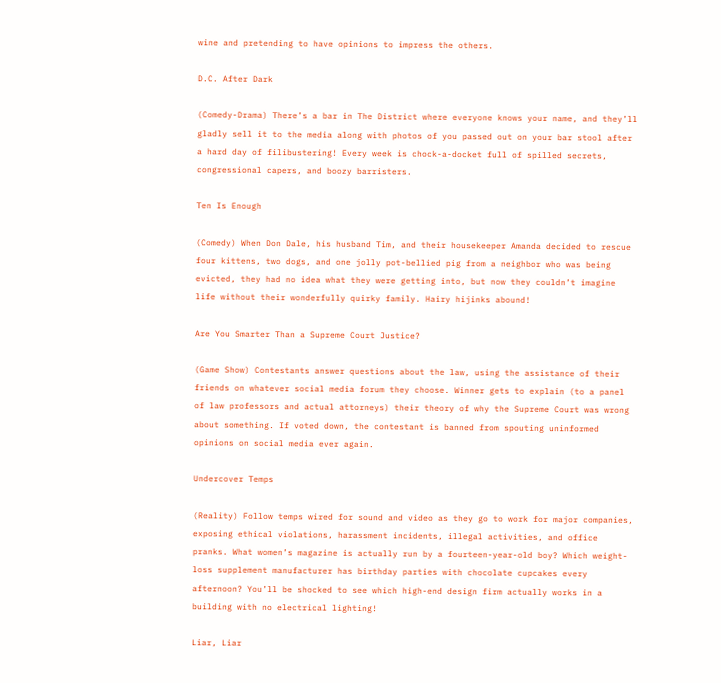wine and pretending to have opinions to impress the others.

D.C. After Dark

(Comedy-Drama) There’s a bar in The District where everyone knows your name, and they’ll gladly sell it to the media along with photos of you passed out on your bar stool after a hard day of filibustering! Every week is chock-a-docket full of spilled secrets, congressional capers, and boozy barristers.

Ten Is Enough

(Comedy) When Don Dale, his husband Tim, and their housekeeper Amanda decided to rescue four kittens, two dogs, and one jolly pot-bellied pig from a neighbor who was being evicted, they had no idea what they were getting into, but now they couldn’t imagine life without their wonderfully quirky family. Hairy hijinks abound!

Are You Smarter Than a Supreme Court Justice?

(Game Show) Contestants answer questions about the law, using the assistance of their friends on whatever social media forum they choose. Winner gets to explain (to a panel of law professors and actual attorneys) their theory of why the Supreme Court was wrong about something. If voted down, the contestant is banned from spouting uninformed opinions on social media ever again.

Undercover Temps

(Reality) Follow temps wired for sound and video as they go to work for major companies, exposing ethical violations, harassment incidents, illegal activities, and office pranks. What women’s magazine is actually run by a fourteen-year-old boy? Which weight-loss supplement manufacturer has birthday parties with chocolate cupcakes every afternoon? You’ll be shocked to see which high-end design firm actually works in a building with no electrical lighting!

Liar, Liar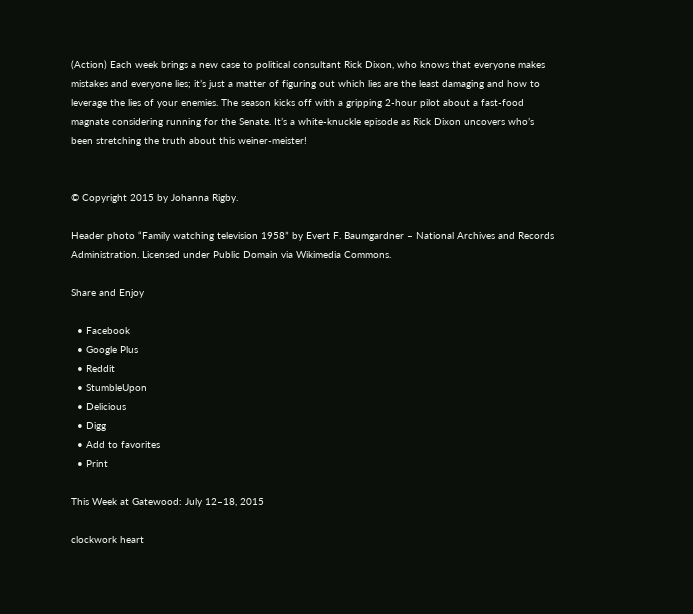(Action) Each week brings a new case to political consultant Rick Dixon, who knows that everyone makes mistakes and everyone lies; it’s just a matter of figuring out which lies are the least damaging and how to leverage the lies of your enemies. The season kicks off with a gripping 2-hour pilot about a fast-food magnate considering running for the Senate. It’s a white-knuckle episode as Rick Dixon uncovers who’s been stretching the truth about this weiner-meister!


© Copyright 2015 by Johanna Rigby.

Header photo “Family watching television 1958” by Evert F. Baumgardner – National Archives and Records Administration. Licensed under Public Domain via Wikimedia Commons.

Share and Enjoy

  • Facebook
  • Google Plus
  • Reddit
  • StumbleUpon
  • Delicious
  • Digg
  • Add to favorites
  • Print

This Week at Gatewood: July 12–18, 2015

clockwork heart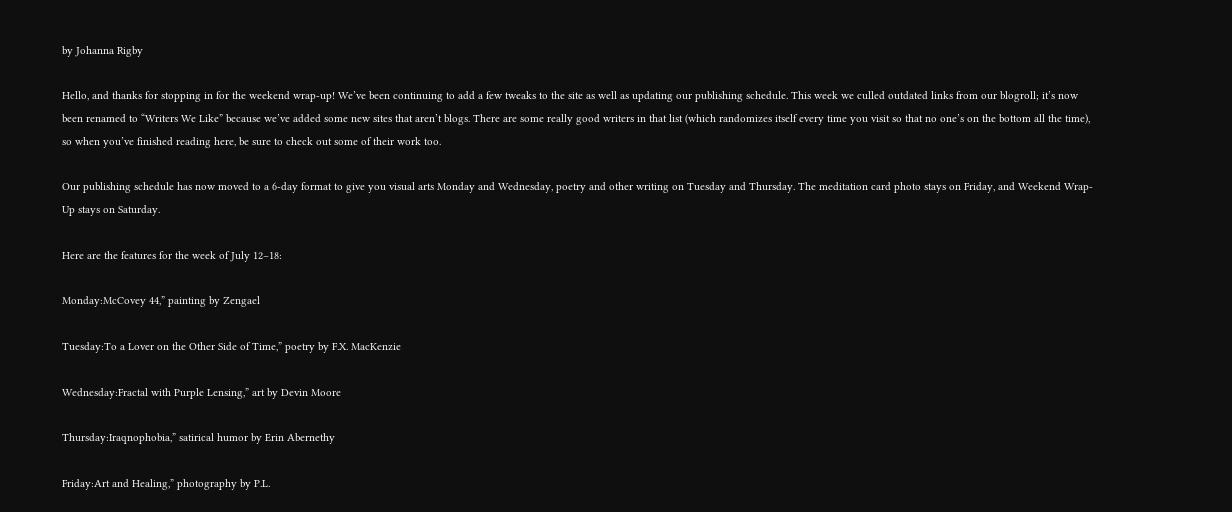by Johanna Rigby

Hello, and thanks for stopping in for the weekend wrap-up! We’ve been continuing to add a few tweaks to the site as well as updating our publishing schedule. This week we culled outdated links from our blogroll; it’s now been renamed to “Writers We Like” because we’ve added some new sites that aren’t blogs. There are some really good writers in that list (which randomizes itself every time you visit so that no one’s on the bottom all the time), so when you’ve finished reading here, be sure to check out some of their work too.

Our publishing schedule has now moved to a 6-day format to give you visual arts Monday and Wednesday, poetry and other writing on Tuesday and Thursday. The meditation card photo stays on Friday, and Weekend Wrap-Up stays on Saturday.

Here are the features for the week of July 12–18:

Monday:McCovey 44,” painting by Zengael

Tuesday:To a Lover on the Other Side of Time,” poetry by F.X. MacKenzie

Wednesday:Fractal with Purple Lensing,” art by Devin Moore

Thursday:Iraqnophobia,” satirical humor by Erin Abernethy

Friday:Art and Healing,” photography by P.L.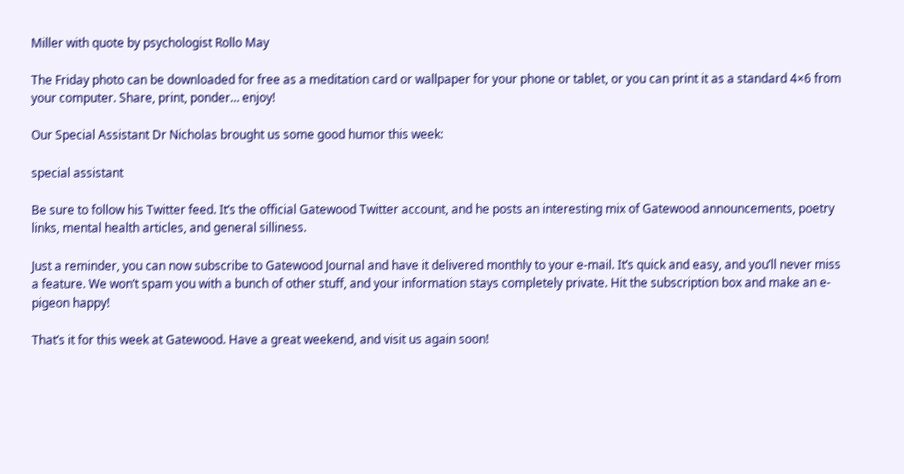Miller with quote by psychologist Rollo May

The Friday photo can be downloaded for free as a meditation card or wallpaper for your phone or tablet, or you can print it as a standard 4×6 from your computer. Share, print, ponder… enjoy!

Our Special Assistant Dr Nicholas brought us some good humor this week:

special assistant

Be sure to follow his Twitter feed. It’s the official Gatewood Twitter account, and he posts an interesting mix of Gatewood announcements, poetry links, mental health articles, and general silliness.

Just a reminder, you can now subscribe to Gatewood Journal and have it delivered monthly to your e-mail. It’s quick and easy, and you’ll never miss a feature. We won’t spam you with a bunch of other stuff, and your information stays completely private. Hit the subscription box and make an e-pigeon happy!

That’s it for this week at Gatewood. Have a great weekend, and visit us again soon!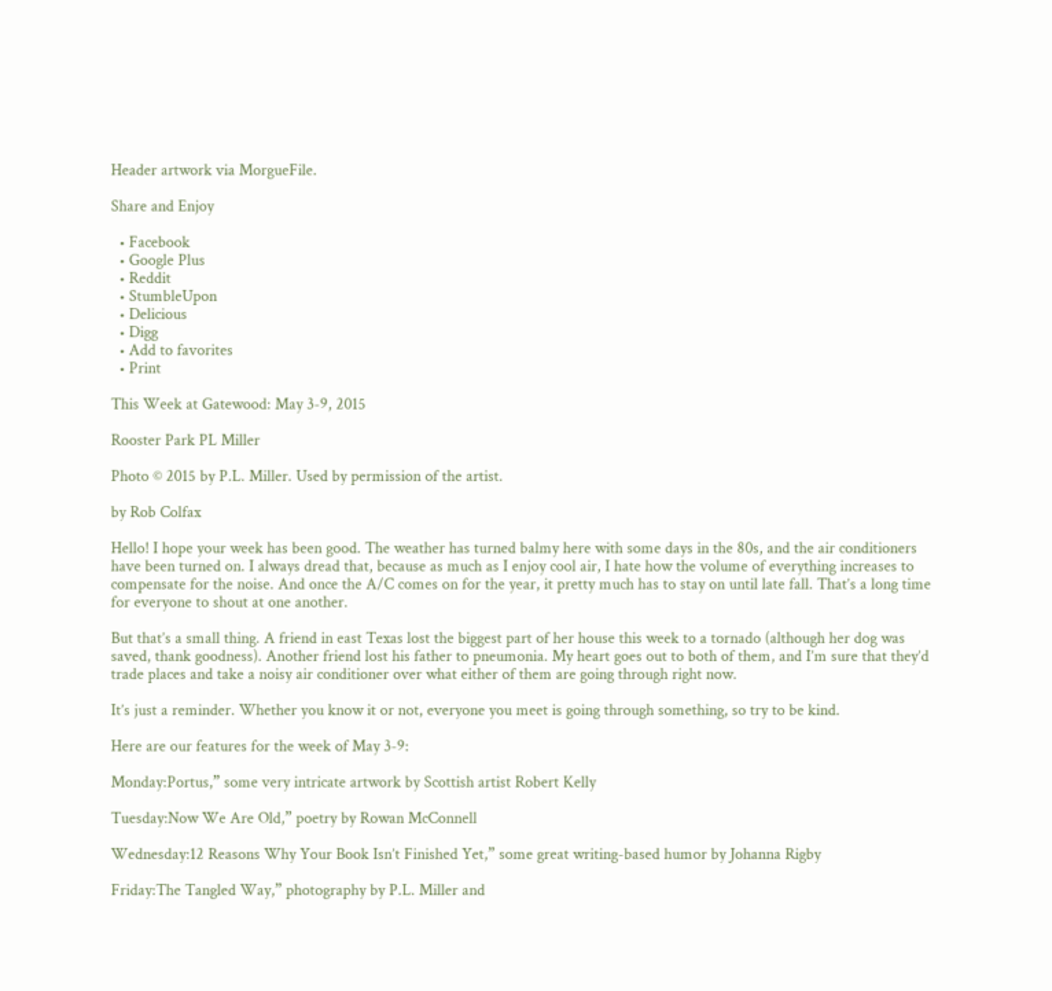Header artwork via MorgueFile.

Share and Enjoy

  • Facebook
  • Google Plus
  • Reddit
  • StumbleUpon
  • Delicious
  • Digg
  • Add to favorites
  • Print

This Week at Gatewood: May 3-9, 2015

Rooster Park PL Miller

Photo © 2015 by P.L. Miller. Used by permission of the artist.

by Rob Colfax

Hello! I hope your week has been good. The weather has turned balmy here with some days in the 80s, and the air conditioners have been turned on. I always dread that, because as much as I enjoy cool air, I hate how the volume of everything increases to compensate for the noise. And once the A/C comes on for the year, it pretty much has to stay on until late fall. That’s a long time for everyone to shout at one another.

But that’s a small thing. A friend in east Texas lost the biggest part of her house this week to a tornado (although her dog was saved, thank goodness). Another friend lost his father to pneumonia. My heart goes out to both of them, and I’m sure that they’d trade places and take a noisy air conditioner over what either of them are going through right now.

It’s just a reminder. Whether you know it or not, everyone you meet is going through something, so try to be kind.

Here are our features for the week of May 3-9:

Monday:Portus,” some very intricate artwork by Scottish artist Robert Kelly

Tuesday:Now We Are Old,” poetry by Rowan McConnell

Wednesday:12 Reasons Why Your Book Isn’t Finished Yet,” some great writing-based humor by Johanna Rigby

Friday:The Tangled Way,” photography by P.L. Miller and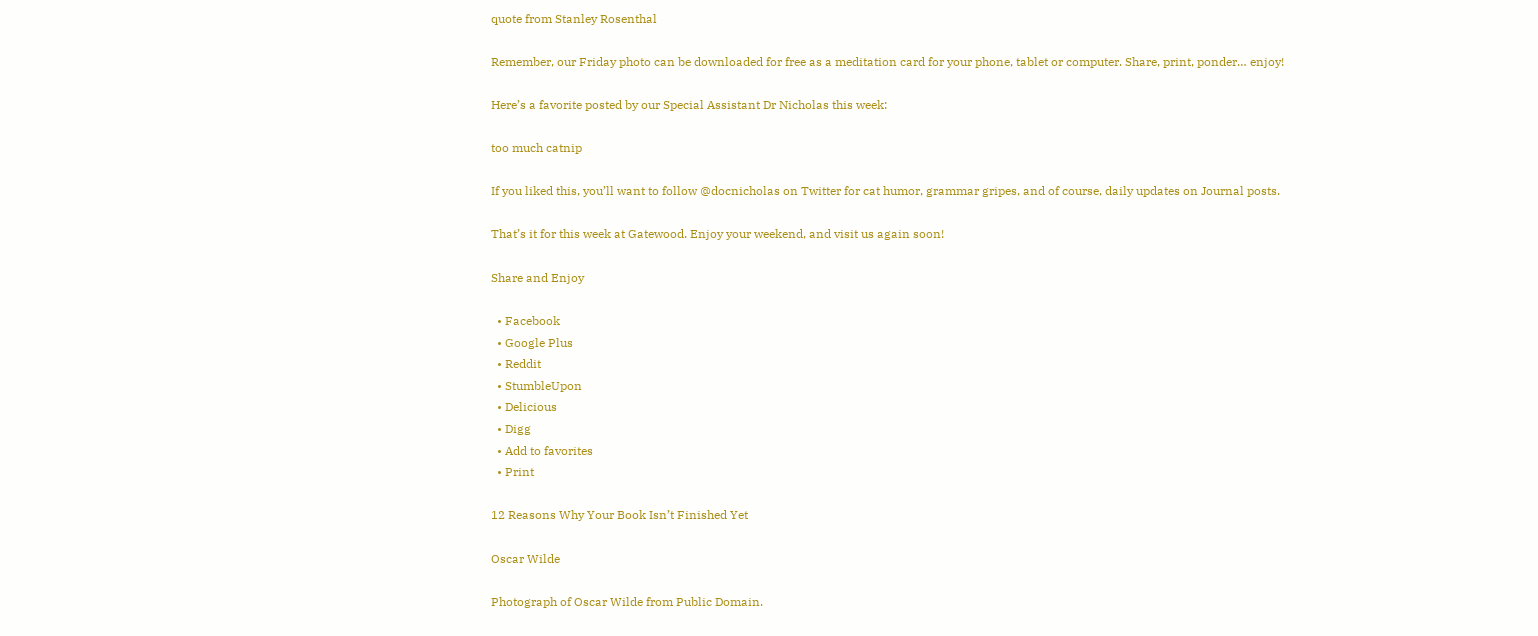quote from Stanley Rosenthal

Remember, our Friday photo can be downloaded for free as a meditation card for your phone, tablet or computer. Share, print, ponder… enjoy!

Here’s a favorite posted by our Special Assistant Dr Nicholas this week:

too much catnip

If you liked this, you’ll want to follow @docnicholas on Twitter for cat humor, grammar gripes, and of course, daily updates on Journal posts.

That’s it for this week at Gatewood. Enjoy your weekend, and visit us again soon!

Share and Enjoy

  • Facebook
  • Google Plus
  • Reddit
  • StumbleUpon
  • Delicious
  • Digg
  • Add to favorites
  • Print

12 Reasons Why Your Book Isn’t Finished Yet

Oscar Wilde

Photograph of Oscar Wilde from Public Domain.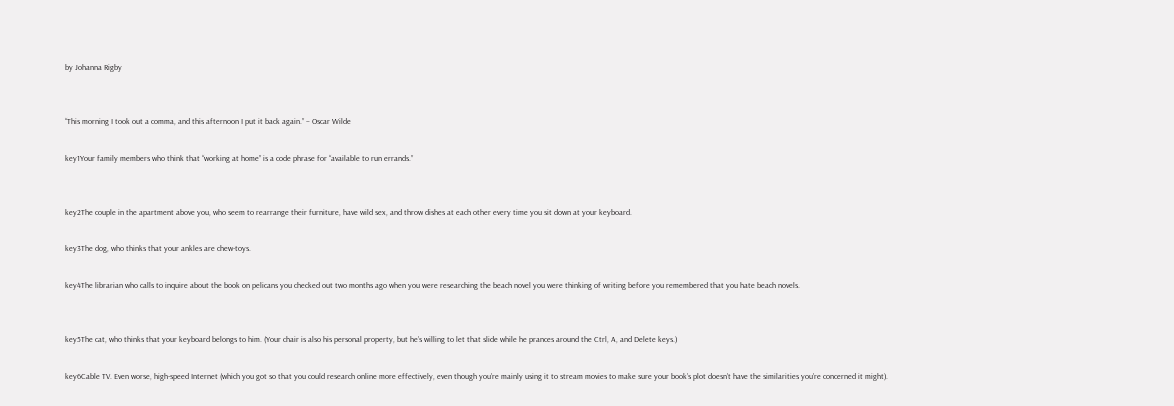by Johanna Rigby


“This morning I took out a comma, and this afternoon I put it back again.” – Oscar Wilde

key1Your family members who think that “working at home” is a code phrase for “available to run errands.”


key2The couple in the apartment above you, who seem to rearrange their furniture, have wild sex, and throw dishes at each other every time you sit down at your keyboard.

key3The dog, who thinks that your ankles are chew-toys.

key4The librarian who calls to inquire about the book on pelicans you checked out two months ago when you were researching the beach novel you were thinking of writing before you remembered that you hate beach novels.


key5The cat, who thinks that your keyboard belongs to him. (Your chair is also his personal property, but he’s willing to let that slide while he prances around the Ctrl, A, and Delete keys.)

key6Cable TV. Even worse, high-speed Internet (which you got so that you could research online more effectively, even though you’re mainly using it to stream movies to make sure your book’s plot doesn’t have the similarities you’re concerned it might).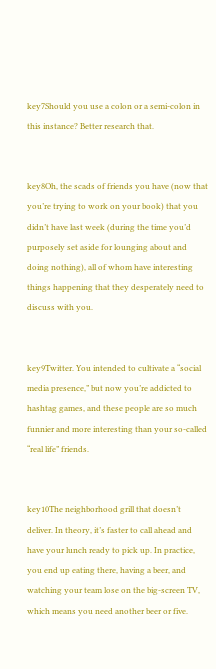key7Should you use a colon or a semi-colon in this instance? Better research that.


key8Oh, the scads of friends you have (now that you’re trying to work on your book) that you didn’t have last week (during the time you’d purposely set aside for lounging about and doing nothing), all of whom have interesting things happening that they desperately need to discuss with you.


key9Twitter. You intended to cultivate a “social media presence,” but now you’re addicted to hashtag games, and these people are so much funnier and more interesting than your so-called “real life” friends.


key10The neighborhood grill that doesn’t deliver. In theory, it’s faster to call ahead and have your lunch ready to pick up. In practice, you end up eating there, having a beer, and watching your team lose on the big-screen TV, which means you need another beer or five.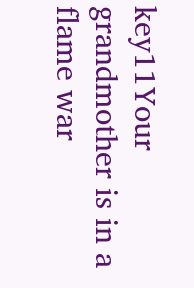key11Your grandmother is in a flame war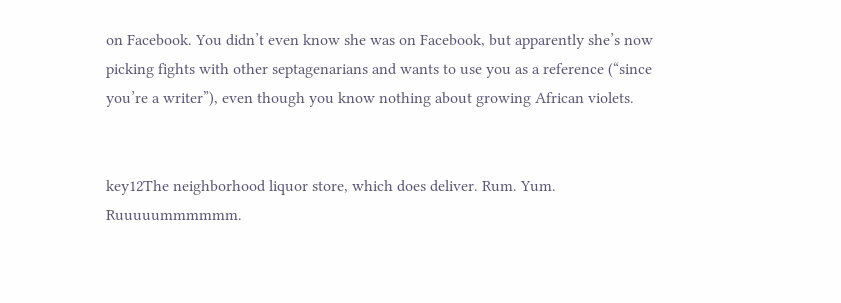on Facebook. You didn’t even know she was on Facebook, but apparently she’s now picking fights with other septagenarians and wants to use you as a reference (“since you’re a writer”), even though you know nothing about growing African violets.


key12The neighborhood liquor store, which does deliver. Rum. Yum. Ruuuuummmmmm.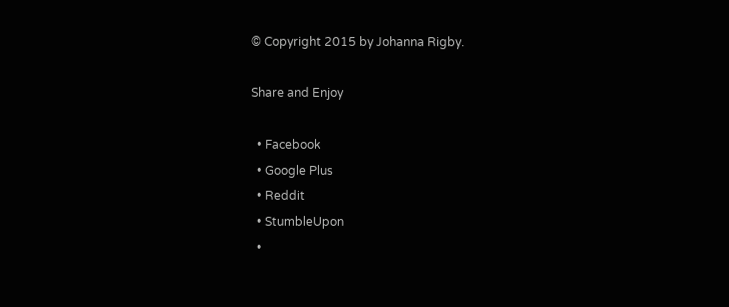© Copyright 2015 by Johanna Rigby.

Share and Enjoy

  • Facebook
  • Google Plus
  • Reddit
  • StumbleUpon
  •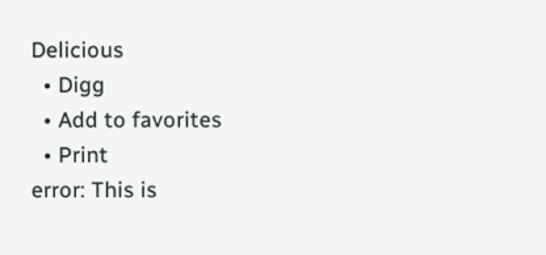Delicious
  • Digg
  • Add to favorites
  • Print
error: This is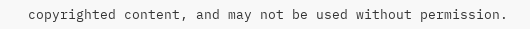copyrighted content, and may not be used without permission.